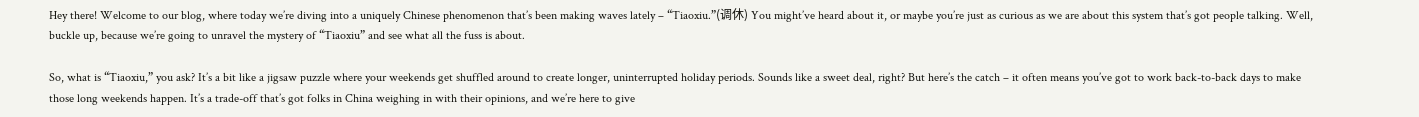Hey there! Welcome to our blog, where today we’re diving into a uniquely Chinese phenomenon that’s been making waves lately – “Tiaoxiu.”(调休) You might’ve heard about it, or maybe you’re just as curious as we are about this system that’s got people talking. Well, buckle up, because we’re going to unravel the mystery of “Tiaoxiu” and see what all the fuss is about.

So, what is “Tiaoxiu,” you ask? It’s a bit like a jigsaw puzzle where your weekends get shuffled around to create longer, uninterrupted holiday periods. Sounds like a sweet deal, right? But here’s the catch – it often means you’ve got to work back-to-back days to make those long weekends happen. It’s a trade-off that’s got folks in China weighing in with their opinions, and we’re here to give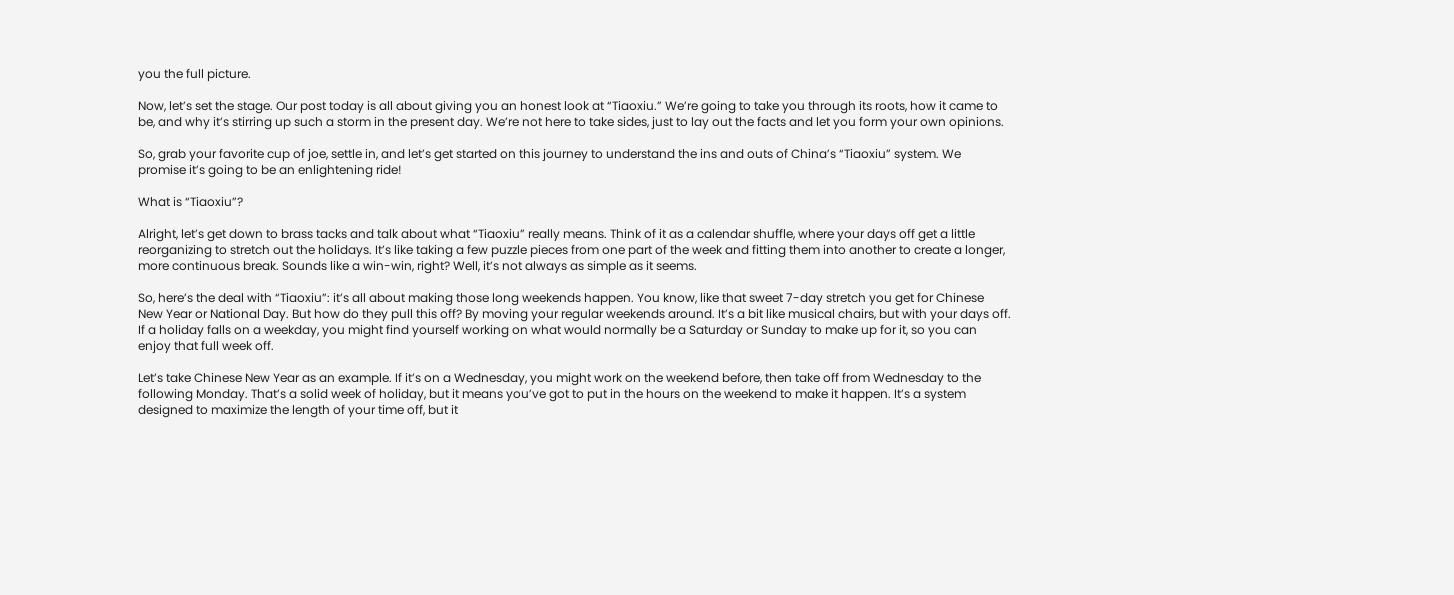you the full picture.

Now, let’s set the stage. Our post today is all about giving you an honest look at “Tiaoxiu.” We’re going to take you through its roots, how it came to be, and why it’s stirring up such a storm in the present day. We’re not here to take sides, just to lay out the facts and let you form your own opinions.

So, grab your favorite cup of joe, settle in, and let’s get started on this journey to understand the ins and outs of China’s “Tiaoxiu” system. We promise it’s going to be an enlightening ride!

What is “Tiaoxiu”?

Alright, let’s get down to brass tacks and talk about what “Tiaoxiu” really means. Think of it as a calendar shuffle, where your days off get a little reorganizing to stretch out the holidays. It’s like taking a few puzzle pieces from one part of the week and fitting them into another to create a longer, more continuous break. Sounds like a win-win, right? Well, it’s not always as simple as it seems.

So, here’s the deal with “Tiaoxiu”: it’s all about making those long weekends happen. You know, like that sweet 7-day stretch you get for Chinese New Year or National Day. But how do they pull this off? By moving your regular weekends around. It’s a bit like musical chairs, but with your days off. If a holiday falls on a weekday, you might find yourself working on what would normally be a Saturday or Sunday to make up for it, so you can enjoy that full week off.

Let’s take Chinese New Year as an example. If it’s on a Wednesday, you might work on the weekend before, then take off from Wednesday to the following Monday. That’s a solid week of holiday, but it means you’ve got to put in the hours on the weekend to make it happen. It’s a system designed to maximize the length of your time off, but it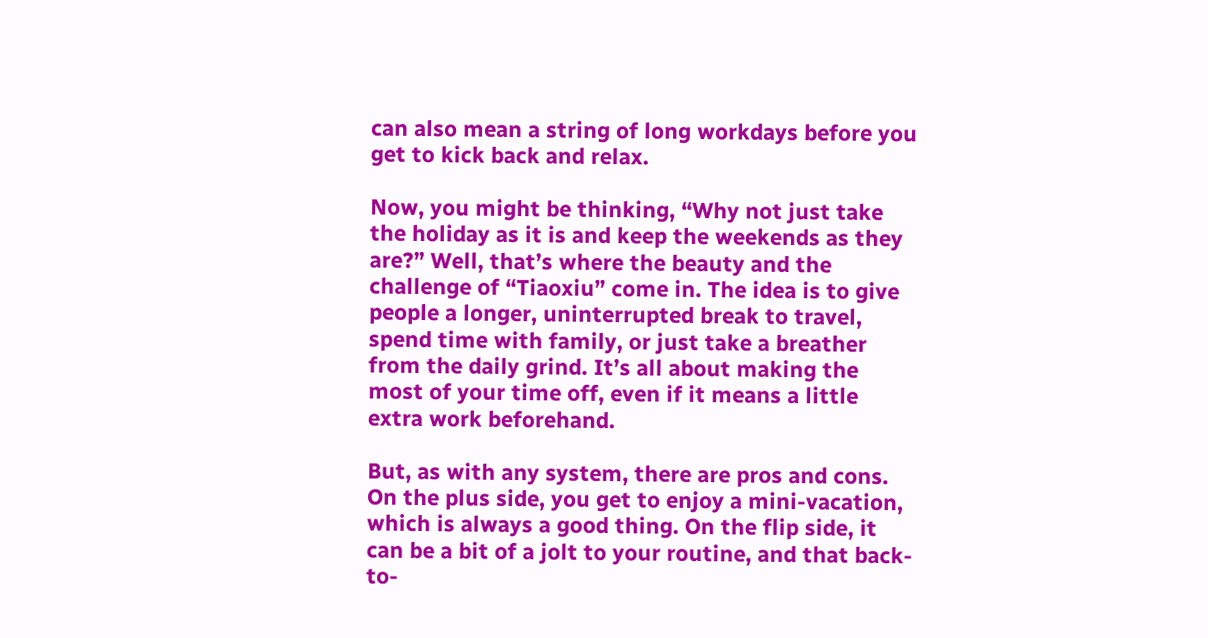can also mean a string of long workdays before you get to kick back and relax.

Now, you might be thinking, “Why not just take the holiday as it is and keep the weekends as they are?” Well, that’s where the beauty and the challenge of “Tiaoxiu” come in. The idea is to give people a longer, uninterrupted break to travel, spend time with family, or just take a breather from the daily grind. It’s all about making the most of your time off, even if it means a little extra work beforehand.

But, as with any system, there are pros and cons. On the plus side, you get to enjoy a mini-vacation, which is always a good thing. On the flip side, it can be a bit of a jolt to your routine, and that back-to-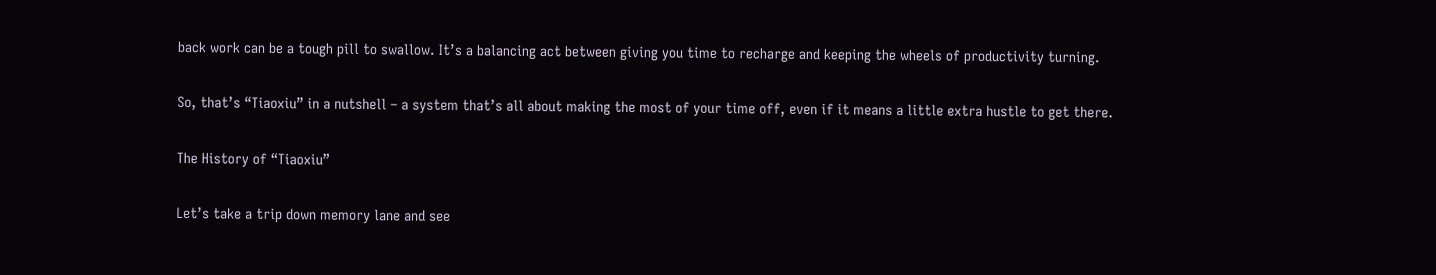back work can be a tough pill to swallow. It’s a balancing act between giving you time to recharge and keeping the wheels of productivity turning.

So, that’s “Tiaoxiu” in a nutshell – a system that’s all about making the most of your time off, even if it means a little extra hustle to get there.

The History of “Tiaoxiu”

Let’s take a trip down memory lane and see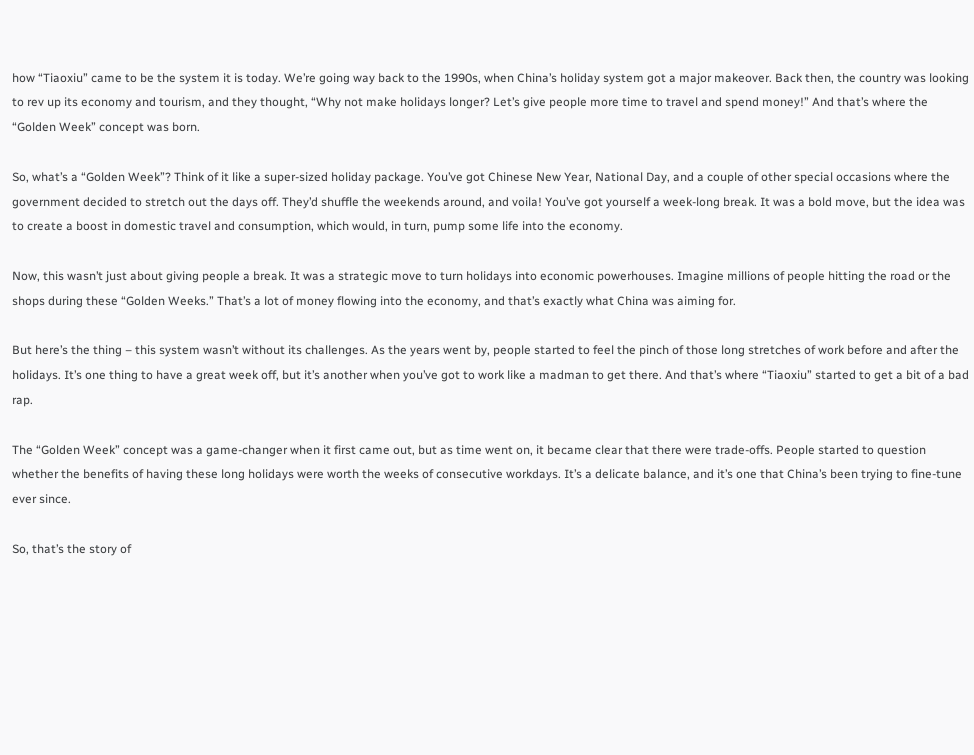how “Tiaoxiu” came to be the system it is today. We’re going way back to the 1990s, when China’s holiday system got a major makeover. Back then, the country was looking to rev up its economy and tourism, and they thought, “Why not make holidays longer? Let’s give people more time to travel and spend money!” And that’s where the “Golden Week” concept was born.

So, what’s a “Golden Week”? Think of it like a super-sized holiday package. You’ve got Chinese New Year, National Day, and a couple of other special occasions where the government decided to stretch out the days off. They’d shuffle the weekends around, and voila! You’ve got yourself a week-long break. It was a bold move, but the idea was to create a boost in domestic travel and consumption, which would, in turn, pump some life into the economy.

Now, this wasn’t just about giving people a break. It was a strategic move to turn holidays into economic powerhouses. Imagine millions of people hitting the road or the shops during these “Golden Weeks.” That’s a lot of money flowing into the economy, and that’s exactly what China was aiming for.

But here’s the thing – this system wasn’t without its challenges. As the years went by, people started to feel the pinch of those long stretches of work before and after the holidays. It’s one thing to have a great week off, but it’s another when you’ve got to work like a madman to get there. And that’s where “Tiaoxiu” started to get a bit of a bad rap.

The “Golden Week” concept was a game-changer when it first came out, but as time went on, it became clear that there were trade-offs. People started to question whether the benefits of having these long holidays were worth the weeks of consecutive workdays. It’s a delicate balance, and it’s one that China’s been trying to fine-tune ever since.

So, that’s the story of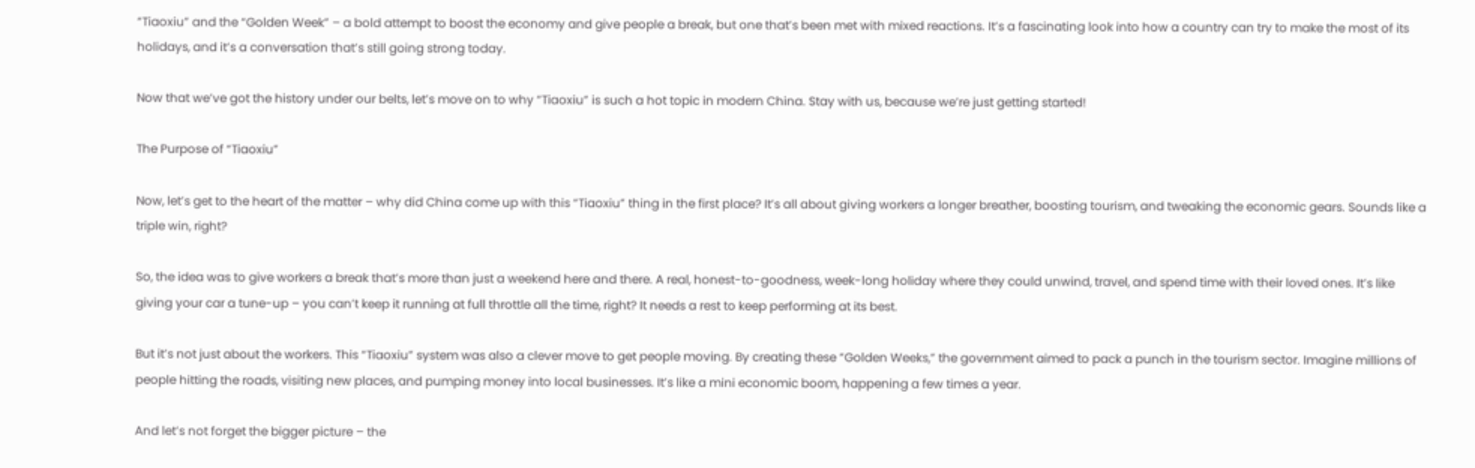“Tiaoxiu” and the “Golden Week” – a bold attempt to boost the economy and give people a break, but one that’s been met with mixed reactions. It’s a fascinating look into how a country can try to make the most of its holidays, and it’s a conversation that’s still going strong today.

Now that we’ve got the history under our belts, let’s move on to why “Tiaoxiu” is such a hot topic in modern China. Stay with us, because we’re just getting started!

The Purpose of “Tiaoxiu”

Now, let’s get to the heart of the matter – why did China come up with this “Tiaoxiu” thing in the first place? It’s all about giving workers a longer breather, boosting tourism, and tweaking the economic gears. Sounds like a triple win, right?

So, the idea was to give workers a break that’s more than just a weekend here and there. A real, honest-to-goodness, week-long holiday where they could unwind, travel, and spend time with their loved ones. It’s like giving your car a tune-up – you can’t keep it running at full throttle all the time, right? It needs a rest to keep performing at its best.

But it’s not just about the workers. This “Tiaoxiu” system was also a clever move to get people moving. By creating these “Golden Weeks,” the government aimed to pack a punch in the tourism sector. Imagine millions of people hitting the roads, visiting new places, and pumping money into local businesses. It’s like a mini economic boom, happening a few times a year.

And let’s not forget the bigger picture – the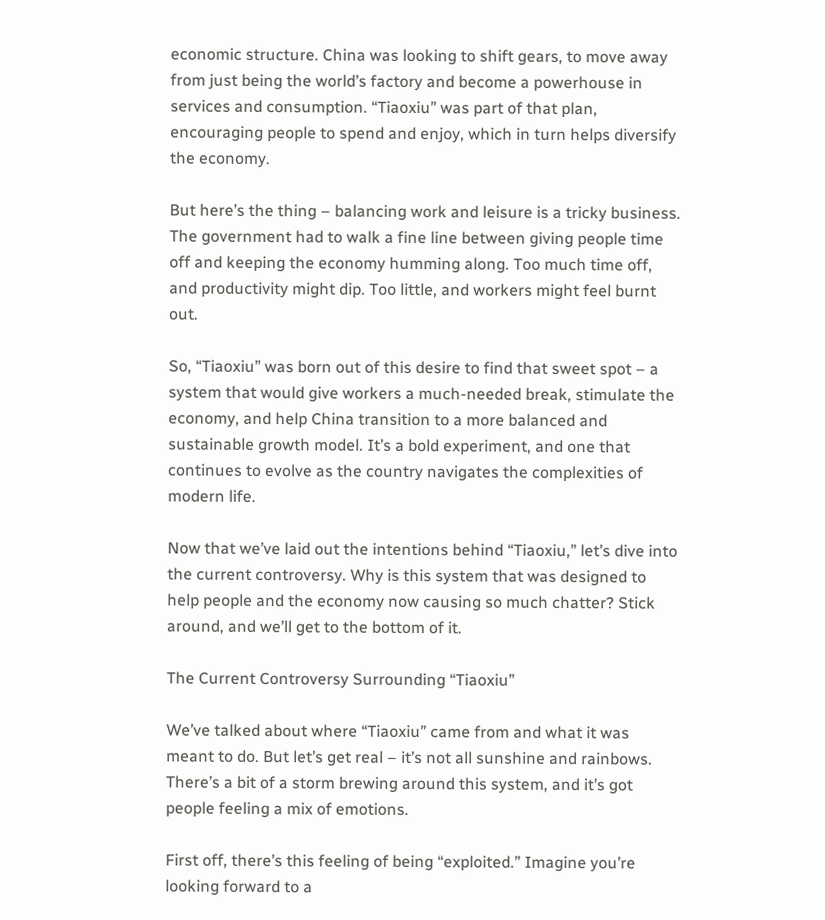economic structure. China was looking to shift gears, to move away from just being the world’s factory and become a powerhouse in services and consumption. “Tiaoxiu” was part of that plan, encouraging people to spend and enjoy, which in turn helps diversify the economy.

But here’s the thing – balancing work and leisure is a tricky business. The government had to walk a fine line between giving people time off and keeping the economy humming along. Too much time off, and productivity might dip. Too little, and workers might feel burnt out.

So, “Tiaoxiu” was born out of this desire to find that sweet spot – a system that would give workers a much-needed break, stimulate the economy, and help China transition to a more balanced and sustainable growth model. It’s a bold experiment, and one that continues to evolve as the country navigates the complexities of modern life.

Now that we’ve laid out the intentions behind “Tiaoxiu,” let’s dive into the current controversy. Why is this system that was designed to help people and the economy now causing so much chatter? Stick around, and we’ll get to the bottom of it.

The Current Controversy Surrounding “Tiaoxiu”

We’ve talked about where “Tiaoxiu” came from and what it was meant to do. But let’s get real – it’s not all sunshine and rainbows. There’s a bit of a storm brewing around this system, and it’s got people feeling a mix of emotions.

First off, there’s this feeling of being “exploited.” Imagine you’re looking forward to a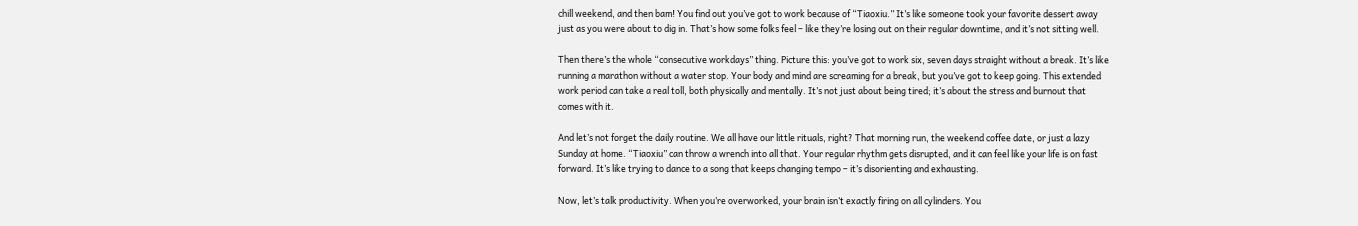chill weekend, and then bam! You find out you’ve got to work because of “Tiaoxiu.” It’s like someone took your favorite dessert away just as you were about to dig in. That’s how some folks feel – like they’re losing out on their regular downtime, and it’s not sitting well.

Then there’s the whole “consecutive workdays” thing. Picture this: you’ve got to work six, seven days straight without a break. It’s like running a marathon without a water stop. Your body and mind are screaming for a break, but you’ve got to keep going. This extended work period can take a real toll, both physically and mentally. It’s not just about being tired; it’s about the stress and burnout that comes with it.

And let’s not forget the daily routine. We all have our little rituals, right? That morning run, the weekend coffee date, or just a lazy Sunday at home. “Tiaoxiu” can throw a wrench into all that. Your regular rhythm gets disrupted, and it can feel like your life is on fast forward. It’s like trying to dance to a song that keeps changing tempo – it’s disorienting and exhausting.

Now, let’s talk productivity. When you’re overworked, your brain isn’t exactly firing on all cylinders. You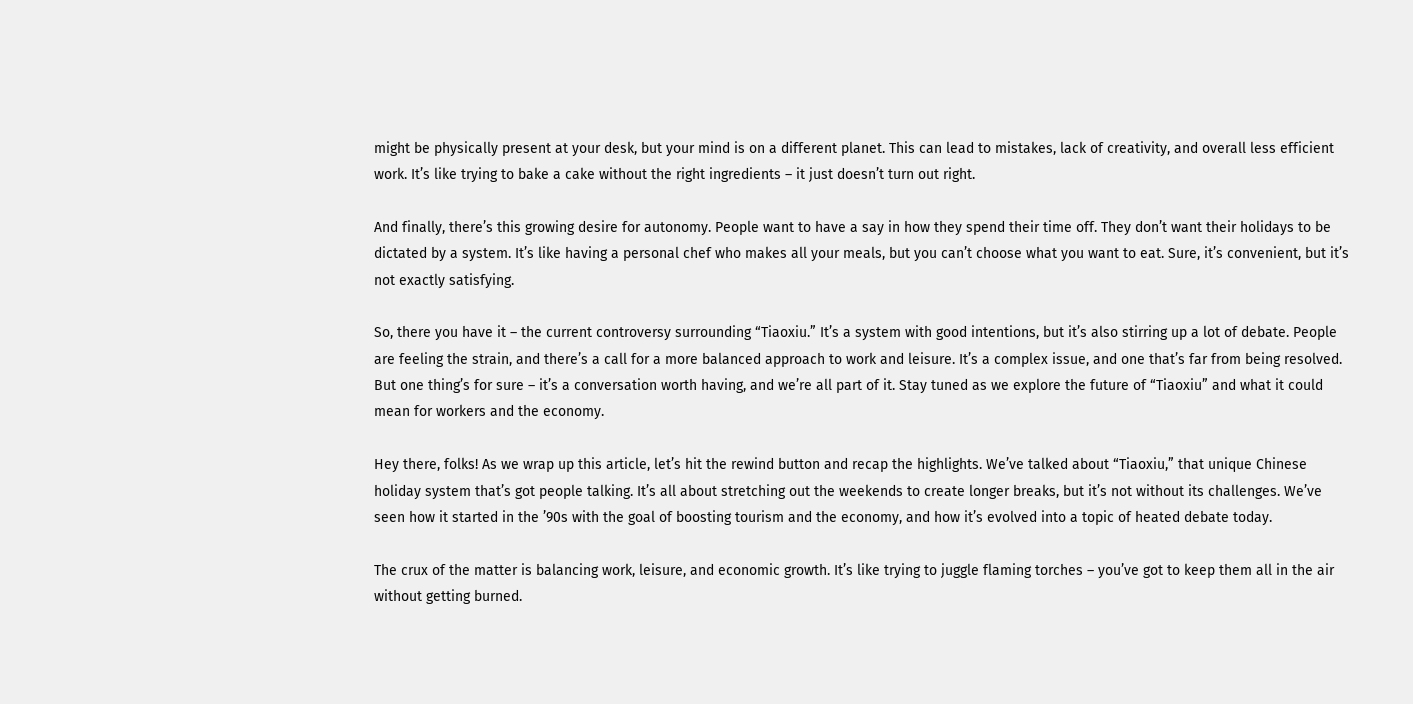might be physically present at your desk, but your mind is on a different planet. This can lead to mistakes, lack of creativity, and overall less efficient work. It’s like trying to bake a cake without the right ingredients – it just doesn’t turn out right.

And finally, there’s this growing desire for autonomy. People want to have a say in how they spend their time off. They don’t want their holidays to be dictated by a system. It’s like having a personal chef who makes all your meals, but you can’t choose what you want to eat. Sure, it’s convenient, but it’s not exactly satisfying.

So, there you have it – the current controversy surrounding “Tiaoxiu.” It’s a system with good intentions, but it’s also stirring up a lot of debate. People are feeling the strain, and there’s a call for a more balanced approach to work and leisure. It’s a complex issue, and one that’s far from being resolved. But one thing’s for sure – it’s a conversation worth having, and we’re all part of it. Stay tuned as we explore the future of “Tiaoxiu” and what it could mean for workers and the economy.

Hey there, folks! As we wrap up this article, let’s hit the rewind button and recap the highlights. We’ve talked about “Tiaoxiu,” that unique Chinese holiday system that’s got people talking. It’s all about stretching out the weekends to create longer breaks, but it’s not without its challenges. We’ve seen how it started in the ’90s with the goal of boosting tourism and the economy, and how it’s evolved into a topic of heated debate today.

The crux of the matter is balancing work, leisure, and economic growth. It’s like trying to juggle flaming torches – you’ve got to keep them all in the air without getting burned.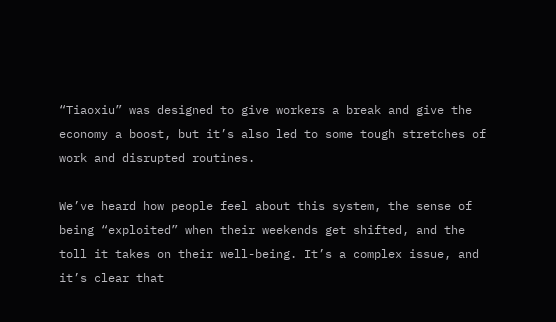“Tiaoxiu” was designed to give workers a break and give the economy a boost, but it’s also led to some tough stretches of work and disrupted routines.

We’ve heard how people feel about this system, the sense of being “exploited” when their weekends get shifted, and the toll it takes on their well-being. It’s a complex issue, and it’s clear that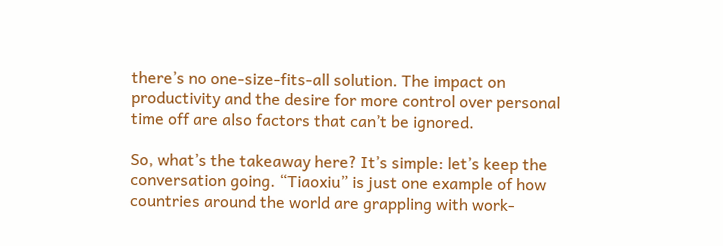there’s no one-size-fits-all solution. The impact on productivity and the desire for more control over personal time off are also factors that can’t be ignored.

So, what’s the takeaway here? It’s simple: let’s keep the conversation going. “Tiaoxiu” is just one example of how countries around the world are grappling with work-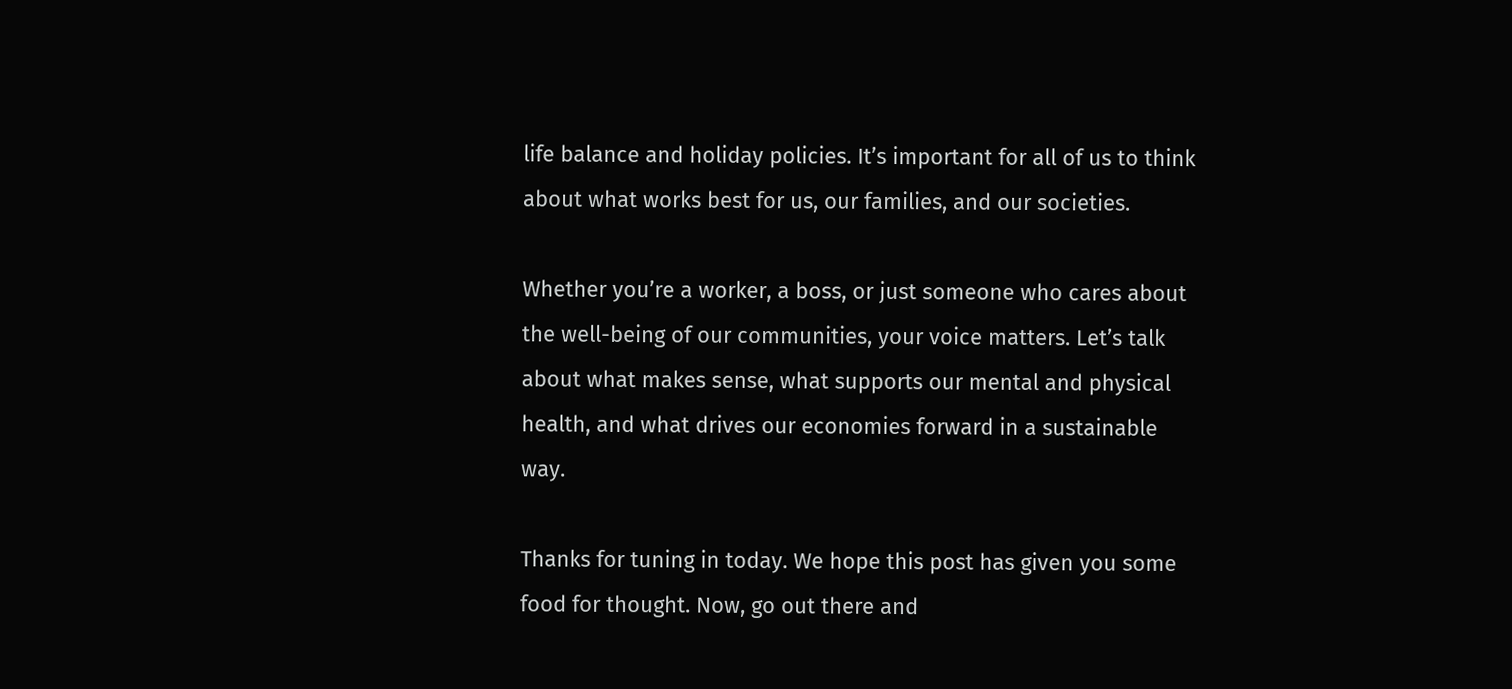life balance and holiday policies. It’s important for all of us to think about what works best for us, our families, and our societies.

Whether you’re a worker, a boss, or just someone who cares about the well-being of our communities, your voice matters. Let’s talk about what makes sense, what supports our mental and physical health, and what drives our economies forward in a sustainable way.

Thanks for tuning in today. We hope this post has given you some food for thought. Now, go out there and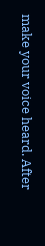make your voice heard. After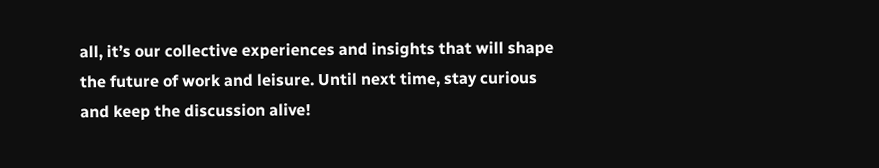all, it’s our collective experiences and insights that will shape the future of work and leisure. Until next time, stay curious and keep the discussion alive!